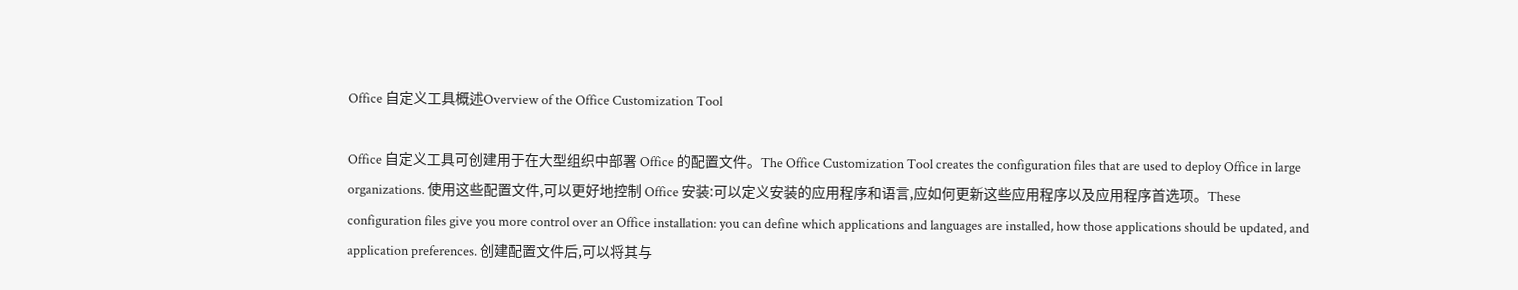Office 自定义工具概述Overview of the Office Customization Tool

Office 自定义工具可创建用于在大型组织中部署 Office 的配置文件。The Office Customization Tool creates the configuration files that are used to deploy Office in large organizations. 使用这些配置文件,可以更好地控制 Office 安装:可以定义安装的应用程序和语言,应如何更新这些应用程序以及应用程序首选项。These configuration files give you more control over an Office installation: you can define which applications and languages are installed, how those applications should be updated, and application preferences. 创建配置文件后,可以将其与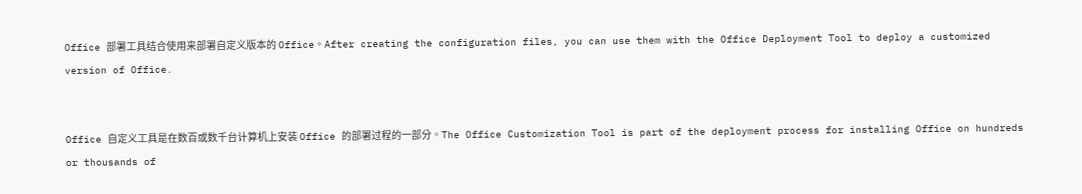Office 部署工具结合使用来部署自定义版本的 Office。After creating the configuration files, you can use them with the Office Deployment Tool to deploy a customized version of Office.


Office 自定义工具是在数百或数千台计算机上安装 Office 的部署过程的一部分。The Office Customization Tool is part of the deployment process for installing Office on hundreds or thousands of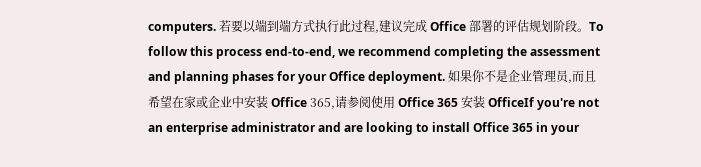computers. 若要以端到端方式执行此过程,建议完成 Office 部署的评估规划阶段。To follow this process end-to-end, we recommend completing the assessment and planning phases for your Office deployment. 如果你不是企业管理员,而且希望在家或企业中安装 Office 365,请参阅使用 Office 365 安装 OfficeIf you're not an enterprise administrator and are looking to install Office 365 in your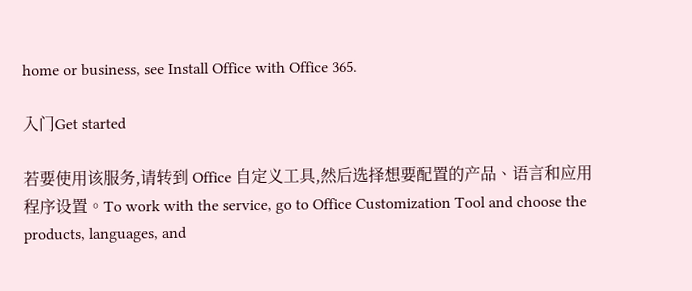home or business, see Install Office with Office 365.

入门Get started

若要使用该服务,请转到 Office 自定义工具,然后选择想要配置的产品、语言和应用程序设置。To work with the service, go to Office Customization Tool and choose the products, languages, and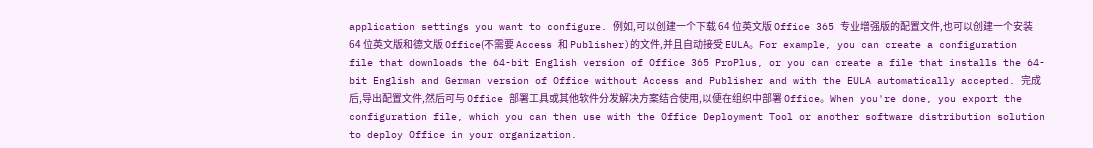application settings you want to configure. 例如,可以创建一个下载 64 位英文版 Office 365 专业增强版的配置文件,也可以创建一个安装 64 位英文版和德文版 Office(不需要 Access 和 Publisher)的文件,并且自动接受 EULA。For example, you can create a configuration file that downloads the 64-bit English version of Office 365 ProPlus, or you can create a file that installs the 64-bit English and German version of Office without Access and Publisher and with the EULA automatically accepted. 完成后,导出配置文件,然后可与 Office 部署工具或其他软件分发解决方案结合使用,以便在组织中部署 Office。When you're done, you export the configuration file, which you can then use with the Office Deployment Tool or another software distribution solution to deploy Office in your organization.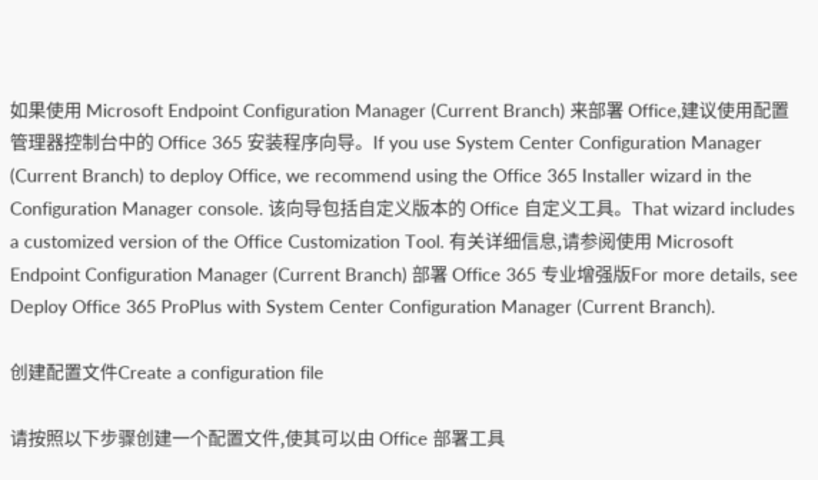如果使用 Microsoft Endpoint Configuration Manager (Current Branch) 来部署 Office,建议使用配置管理器控制台中的 Office 365 安装程序向导。If you use System Center Configuration Manager (Current Branch) to deploy Office, we recommend using the Office 365 Installer wizard in the Configuration Manager console. 该向导包括自定义版本的 Office 自定义工具。That wizard includes a customized version of the Office Customization Tool. 有关详细信息,请参阅使用 Microsoft Endpoint Configuration Manager (Current Branch) 部署 Office 365 专业增强版For more details, see Deploy Office 365 ProPlus with System Center Configuration Manager (Current Branch).

创建配置文件Create a configuration file

请按照以下步骤创建一个配置文件,使其可以由 Office 部署工具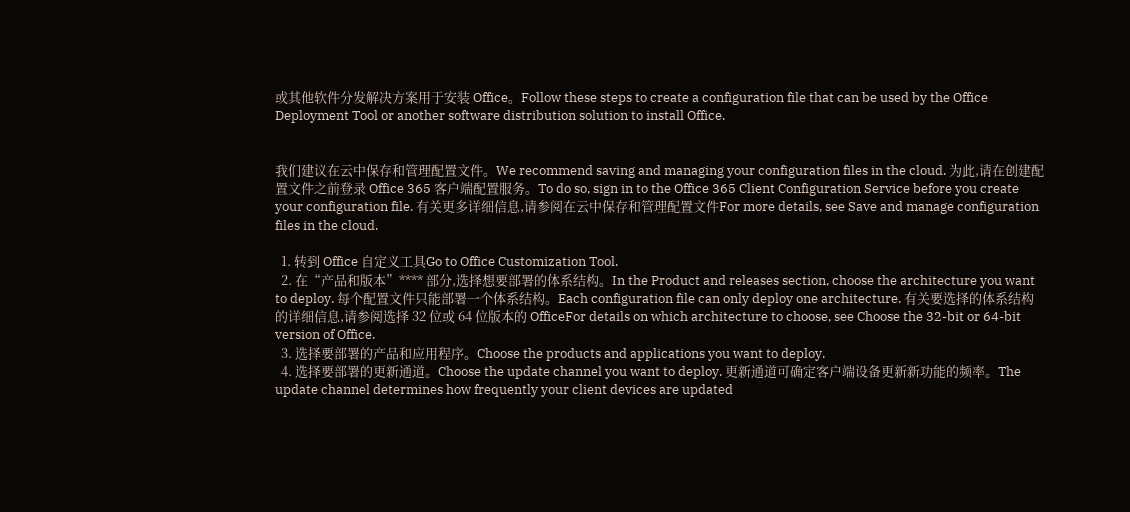或其他软件分发解决方案用于安装 Office。Follow these steps to create a configuration file that can be used by the Office Deployment Tool or another software distribution solution to install Office.


我们建议在云中保存和管理配置文件。We recommend saving and managing your configuration files in the cloud. 为此,请在创建配置文件之前登录 Office 365 客户端配置服务。To do so, sign in to the Office 365 Client Configuration Service before you create your configuration file. 有关更多详细信息,请参阅在云中保存和管理配置文件For more details, see Save and manage configuration files in the cloud.

  1. 转到 Office 自定义工具Go to Office Customization Tool.
  2. 在“产品和版本”**** 部分,选择想要部署的体系结构。In the Product and releases section, choose the architecture you want to deploy. 每个配置文件只能部署一个体系结构。Each configuration file can only deploy one architecture. 有关要选择的体系结构的详细信息,请参阅选择 32 位或 64 位版本的 OfficeFor details on which architecture to choose, see Choose the 32-bit or 64-bit version of Office.
  3. 选择要部署的产品和应用程序。Choose the products and applications you want to deploy.
  4. 选择要部署的更新通道。Choose the update channel you want to deploy. 更新通道可确定客户端设备更新新功能的频率。The update channel determines how frequently your client devices are updated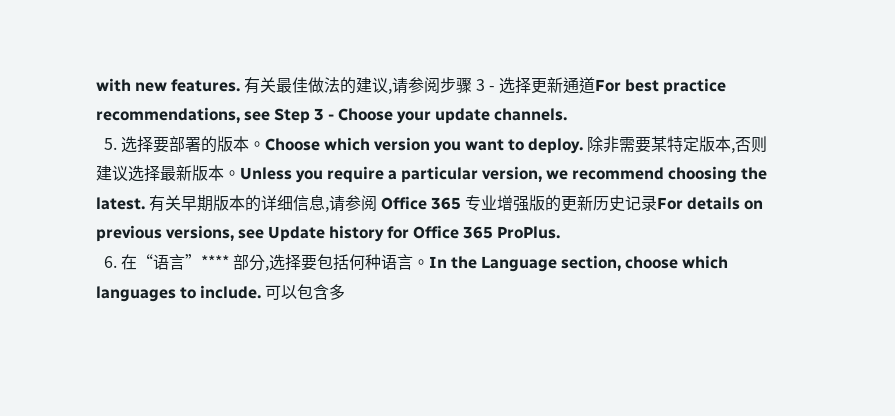with new features. 有关最佳做法的建议,请参阅步骤 3 - 选择更新通道For best practice recommendations, see Step 3 - Choose your update channels.
  5. 选择要部署的版本。Choose which version you want to deploy. 除非需要某特定版本,否则建议选择最新版本。Unless you require a particular version, we recommend choosing the latest. 有关早期版本的详细信息,请参阅 Office 365 专业增强版的更新历史记录For details on previous versions, see Update history for Office 365 ProPlus.
  6. 在“语言”**** 部分,选择要包括何种语言。In the Language section, choose which languages to include. 可以包含多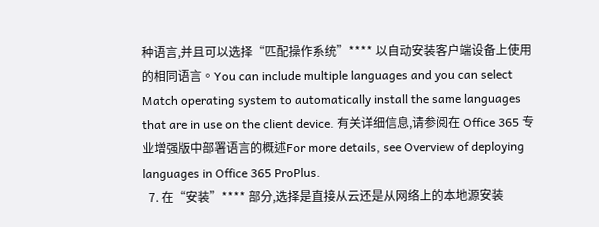种语言,并且可以选择“匹配操作系统”**** 以自动安装客户端设备上使用的相同语言。You can include multiple languages and you can select Match operating system to automatically install the same languages that are in use on the client device. 有关详细信息,请参阅在 Office 365 专业增强版中部署语言的概述For more details, see Overview of deploying languages in Office 365 ProPlus.
  7. 在“安装”**** 部分,选择是直接从云还是从网络上的本地源安装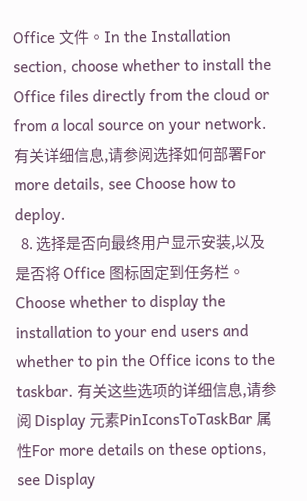Office 文件。In the Installation section, choose whether to install the Office files directly from the cloud or from a local source on your network. 有关详细信息,请参阅选择如何部署For more details, see Choose how to deploy.
  8. 选择是否向最终用户显示安装,以及是否将 Office 图标固定到任务栏。Choose whether to display the installation to your end users and whether to pin the Office icons to the taskbar. 有关这些选项的详细信息,请参阅 Display 元素PinIconsToTaskBar 属性For more details on these options, see Display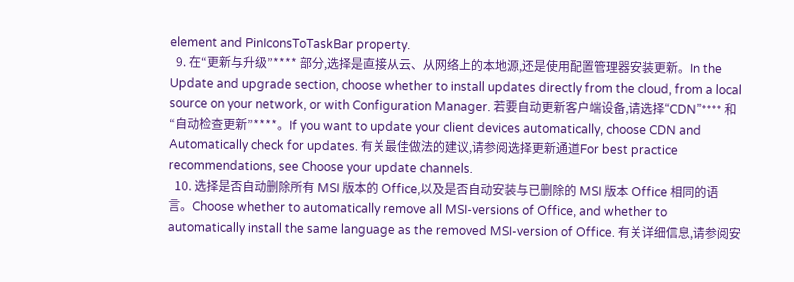element and PinIconsToTaskBar property.
  9. 在“更新与升级”**** 部分,选择是直接从云、从网络上的本地源,还是使用配置管理器安装更新。In the Update and upgrade section, choose whether to install updates directly from the cloud, from a local source on your network, or with Configuration Manager. 若要自动更新客户端设备,请选择“CDN”**** 和“自动检查更新”****。If you want to update your client devices automatically, choose CDN and Automatically check for updates. 有关最佳做法的建议,请参阅选择更新通道For best practice recommendations, see Choose your update channels.
  10. 选择是否自动删除所有 MSI 版本的 Office,以及是否自动安装与已删除的 MSI 版本 Office 相同的语言。Choose whether to automatically remove all MSI-versions of Office, and whether to automatically install the same language as the removed MSI-version of Office. 有关详细信息,请参阅安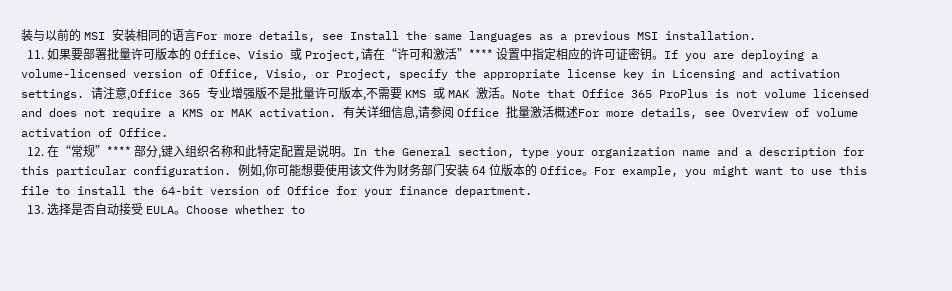装与以前的 MSI 安装相同的语言For more details, see Install the same languages as a previous MSI installation.
  11. 如果要部署批量许可版本的 Office、Visio 或 Project,请在“许可和激活”**** 设置中指定相应的许可证密钥。If you are deploying a volume-licensed version of Office, Visio, or Project, specify the appropriate license key in Licensing and activation settings. 请注意,Office 365 专业增强版不是批量许可版本,不需要 KMS 或 MAK 激活。Note that Office 365 ProPlus is not volume licensed and does not require a KMS or MAK activation. 有关详细信息,请参阅 Office 批量激活概述For more details, see Overview of volume activation of Office.
  12. 在“常规”**** 部分,键入组织名称和此特定配置是说明。In the General section, type your organization name and a description for this particular configuration. 例如,你可能想要使用该文件为财务部门安装 64 位版本的 Office。For example, you might want to use this file to install the 64-bit version of Office for your finance department.
  13. 选择是否自动接受 EULA。Choose whether to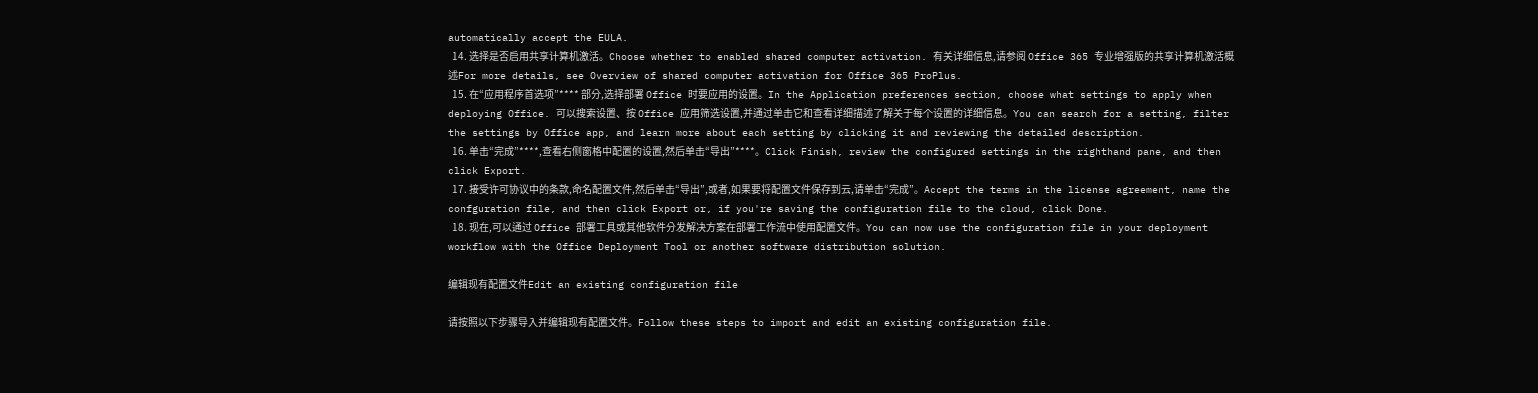automatically accept the EULA.
  14. 选择是否启用共享计算机激活。Choose whether to enabled shared computer activation. 有关详细信息,请参阅 Office 365 专业增强版的共享计算机激活概述For more details, see Overview of shared computer activation for Office 365 ProPlus.
  15. 在“应用程序首选项”**** 部分,选择部署 Office 时要应用的设置。In the Application preferences section, choose what settings to apply when deploying Office. 可以搜索设置、按 Office 应用筛选设置,并通过单击它和查看详细描述了解关于每个设置的详细信息。You can search for a setting, filter the settings by Office app, and learn more about each setting by clicking it and reviewing the detailed description.
  16. 单击“完成”****,查看右侧窗格中配置的设置,然后单击“导出”****。Click Finish, review the configured settings in the righthand pane, and then click Export.
  17. 接受许可协议中的条款,命名配置文件,然后单击“导出”,或者,如果要将配置文件保存到云,请单击“完成”。Accept the terms in the license agreement, name the confguration file, and then click Export or, if you're saving the configuration file to the cloud, click Done.
  18. 现在,可以通过 Office 部署工具或其他软件分发解决方案在部署工作流中使用配置文件。You can now use the configuration file in your deployment workflow with the Office Deployment Tool or another software distribution solution.

编辑现有配置文件Edit an existing configuration file

请按照以下步骤导入并编辑现有配置文件。Follow these steps to import and edit an existing configuration file.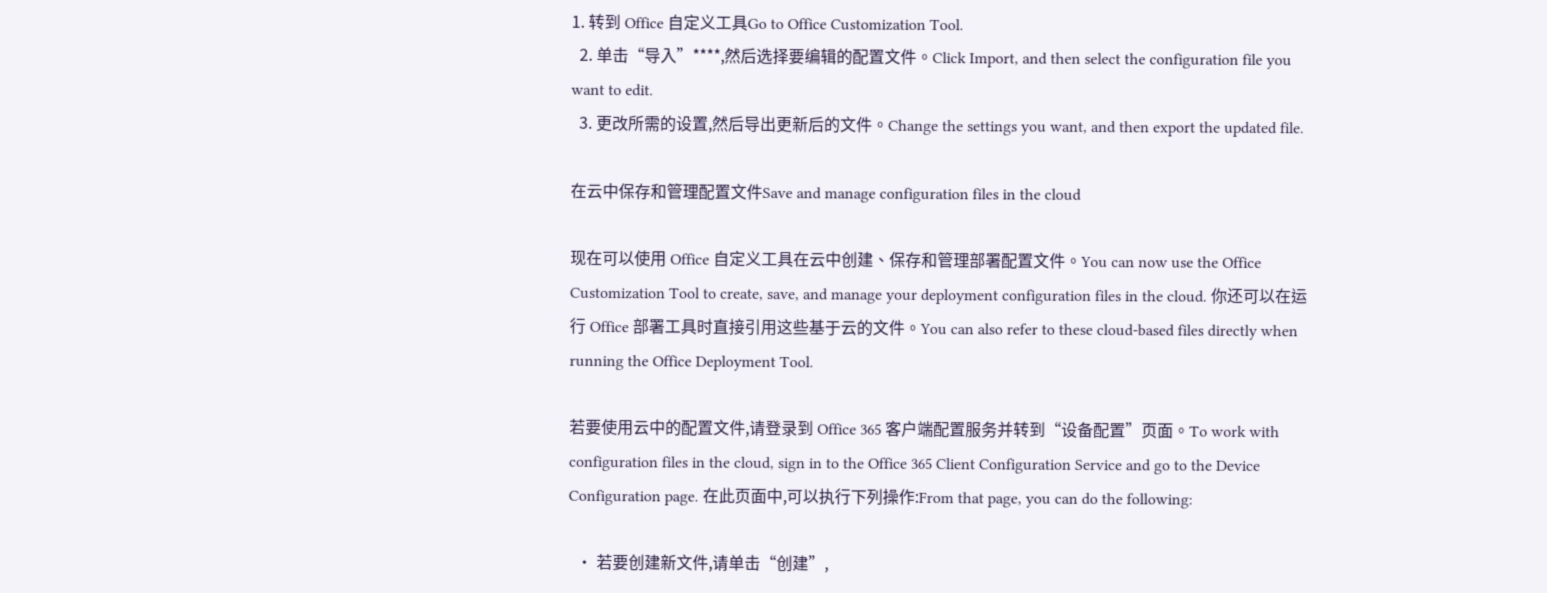1. 转到 Office 自定义工具Go to Office Customization Tool.
  2. 单击“导入”****,然后选择要编辑的配置文件。Click Import, and then select the configuration file you want to edit.
  3. 更改所需的设置,然后导出更新后的文件。Change the settings you want, and then export the updated file.

在云中保存和管理配置文件Save and manage configuration files in the cloud

现在可以使用 Office 自定义工具在云中创建、保存和管理部署配置文件。You can now use the Office Customization Tool to create, save, and manage your deployment configuration files in the cloud. 你还可以在运行 Office 部署工具时直接引用这些基于云的文件。You can also refer to these cloud-based files directly when running the Office Deployment Tool.

若要使用云中的配置文件,请登录到 Office 365 客户端配置服务并转到“设备配置”页面。To work with configuration files in the cloud, sign in to the Office 365 Client Configuration Service and go to the Device Configuration page. 在此页面中,可以执行下列操作:From that page, you can do the following:

  • 若要创建新文件,请单击“创建”,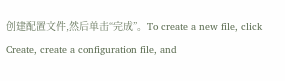创建配置文件,然后单击“完成”。To create a new file, click Create, create a configuration file, and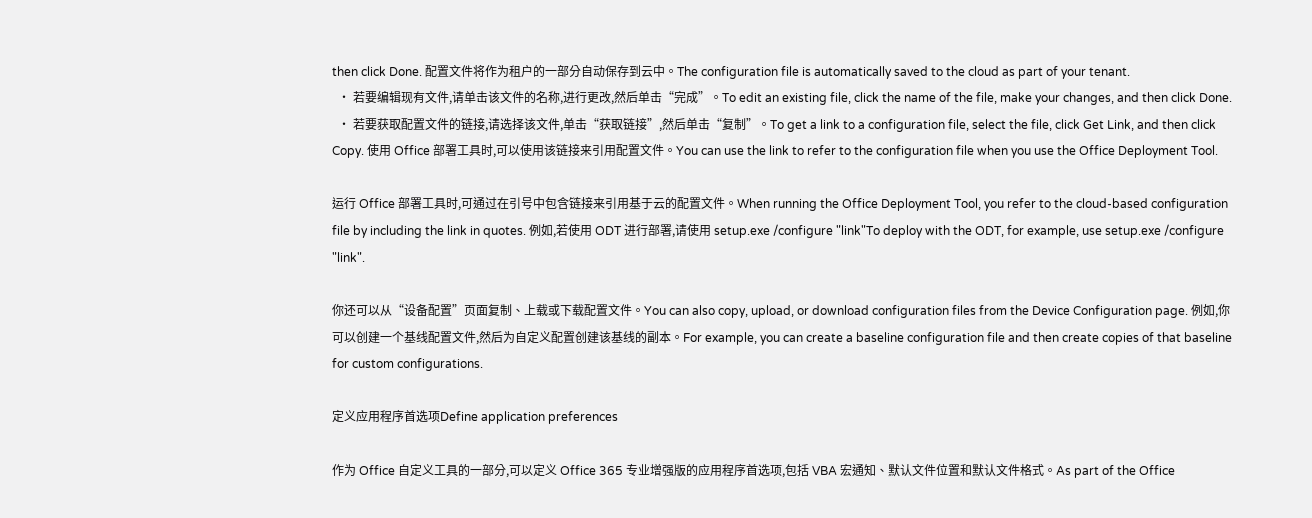then click Done. 配置文件将作为租户的一部分自动保存到云中。The configuration file is automatically saved to the cloud as part of your tenant.
  • 若要编辑现有文件,请单击该文件的名称,进行更改,然后单击“完成”。To edit an existing file, click the name of the file, make your changes, and then click Done.
  • 若要获取配置文件的链接,请选择该文件,单击“获取链接”,然后单击“复制”。To get a link to a configuration file, select the file, click Get Link, and then click Copy. 使用 Office 部署工具时,可以使用该链接来引用配置文件。You can use the link to refer to the configuration file when you use the Office Deployment Tool.

运行 Office 部署工具时,可通过在引号中包含链接来引用基于云的配置文件。When running the Office Deployment Tool, you refer to the cloud-based configuration file by including the link in quotes. 例如,若使用 ODT 进行部署,请使用 setup.exe /configure "link"To deploy with the ODT, for example, use setup.exe /configure "link".

你还可以从“设备配置”页面复制、上载或下载配置文件。You can also copy, upload, or download configuration files from the Device Configuration page. 例如,你可以创建一个基线配置文件,然后为自定义配置创建该基线的副本。For example, you can create a baseline configuration file and then create copies of that baseline for custom configurations.

定义应用程序首选项Define application preferences

作为 Office 自定义工具的一部分,可以定义 Office 365 专业增强版的应用程序首选项,包括 VBA 宏通知、默认文件位置和默认文件格式。As part of the Office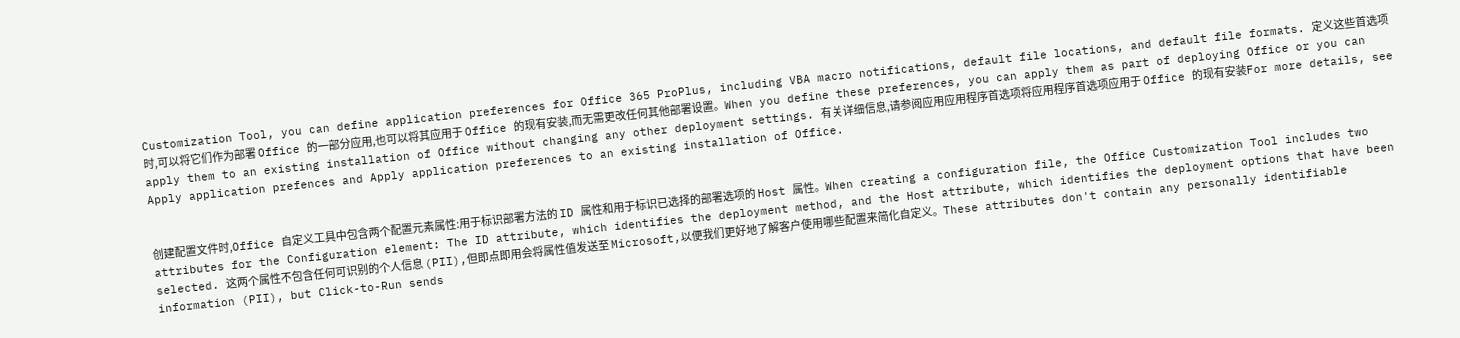Customization Tool, you can define application preferences for Office 365 ProPlus, including VBA macro notifications, default file locations, and default file formats. 定义这些首选项时,可以将它们作为部署 Office 的一部分应用,也可以将其应用于 Office 的现有安装,而无需更改任何其他部署设置。When you define these preferences, you can apply them as part of deploying Office or you can apply them to an existing installation of Office without changing any other deployment settings. 有关详细信息,请参阅应用应用程序首选项将应用程序首选项应用于 Office 的现有安装For more details, see Apply application prefences and Apply application preferences to an existing installation of Office.


创建配置文件时,Office 自定义工具中包含两个配置元素属性:用于标识部署方法的 ID 属性和用于标识已选择的部署选项的 Host 属性。When creating a configuration file, the Office Customization Tool includes two attributes for the Configuration element: The ID attribute, which identifies the deployment method, and the Host attribute, which identifies the deployment options that have been selected. 这两个属性不包含任何可识别的个人信息 (PII),但即点即用会将属性值发送至 Microsoft,以便我们更好地了解客户使用哪些配置来简化自定义。These attributes don't contain any personally identifiable information (PII), but Click-to-Run sends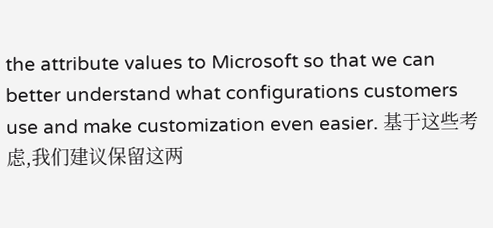the attribute values to Microsoft so that we can better understand what configurations customers use and make customization even easier. 基于这些考虑,我们建议保留这两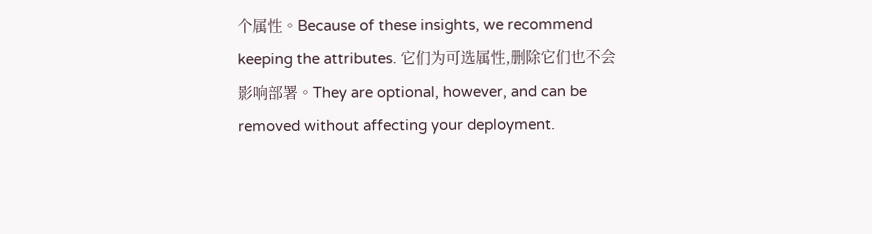个属性。Because of these insights, we recommend keeping the attributes. 它们为可选属性,删除它们也不会影响部署。They are optional, however, and can be removed without affecting your deployment.